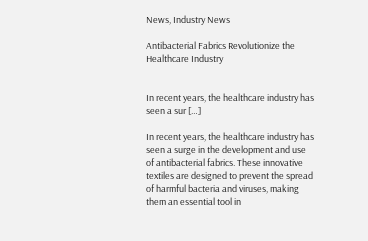News, Industry News

Antibacterial Fabrics Revolutionize the Healthcare Industry


In recent years, the healthcare industry has seen a sur […]

In recent years, the healthcare industry has seen a surge in the development and use of antibacterial fabrics. These innovative textiles are designed to prevent the spread of harmful bacteria and viruses, making them an essential tool in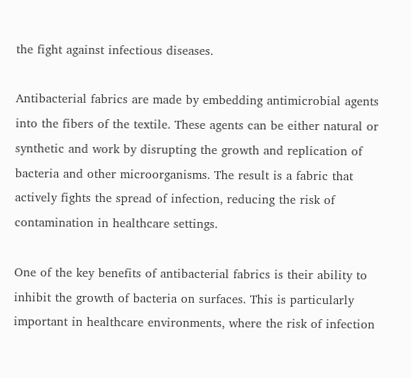the fight against infectious diseases.

Antibacterial fabrics are made by embedding antimicrobial agents into the fibers of the textile. These agents can be either natural or synthetic and work by disrupting the growth and replication of bacteria and other microorganisms. The result is a fabric that actively fights the spread of infection, reducing the risk of contamination in healthcare settings.

One of the key benefits of antibacterial fabrics is their ability to inhibit the growth of bacteria on surfaces. This is particularly important in healthcare environments, where the risk of infection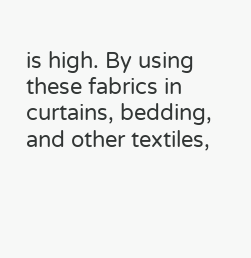is high. By using these fabrics in curtains, bedding, and other textiles,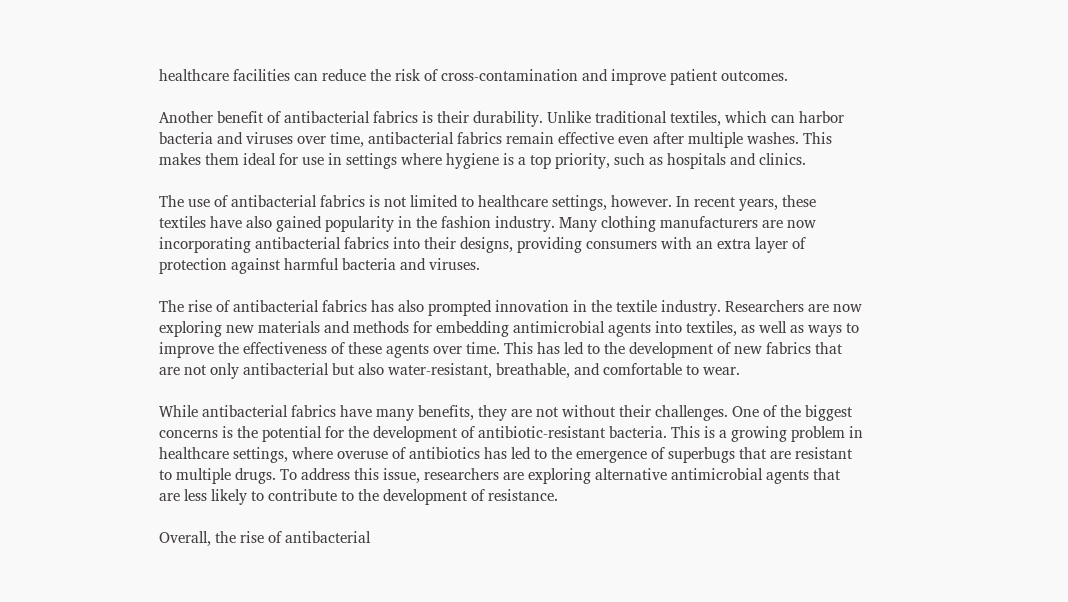healthcare facilities can reduce the risk of cross-contamination and improve patient outcomes.

Another benefit of antibacterial fabrics is their durability. Unlike traditional textiles, which can harbor bacteria and viruses over time, antibacterial fabrics remain effective even after multiple washes. This makes them ideal for use in settings where hygiene is a top priority, such as hospitals and clinics.

The use of antibacterial fabrics is not limited to healthcare settings, however. In recent years, these textiles have also gained popularity in the fashion industry. Many clothing manufacturers are now incorporating antibacterial fabrics into their designs, providing consumers with an extra layer of protection against harmful bacteria and viruses.

The rise of antibacterial fabrics has also prompted innovation in the textile industry. Researchers are now exploring new materials and methods for embedding antimicrobial agents into textiles, as well as ways to improve the effectiveness of these agents over time. This has led to the development of new fabrics that are not only antibacterial but also water-resistant, breathable, and comfortable to wear.

While antibacterial fabrics have many benefits, they are not without their challenges. One of the biggest concerns is the potential for the development of antibiotic-resistant bacteria. This is a growing problem in healthcare settings, where overuse of antibiotics has led to the emergence of superbugs that are resistant to multiple drugs. To address this issue, researchers are exploring alternative antimicrobial agents that are less likely to contribute to the development of resistance.

Overall, the rise of antibacterial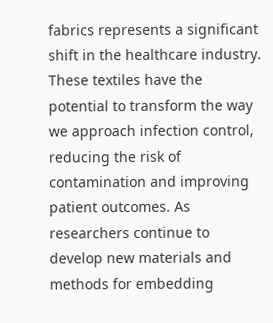fabrics represents a significant shift in the healthcare industry. These textiles have the potential to transform the way we approach infection control, reducing the risk of contamination and improving patient outcomes. As researchers continue to develop new materials and methods for embedding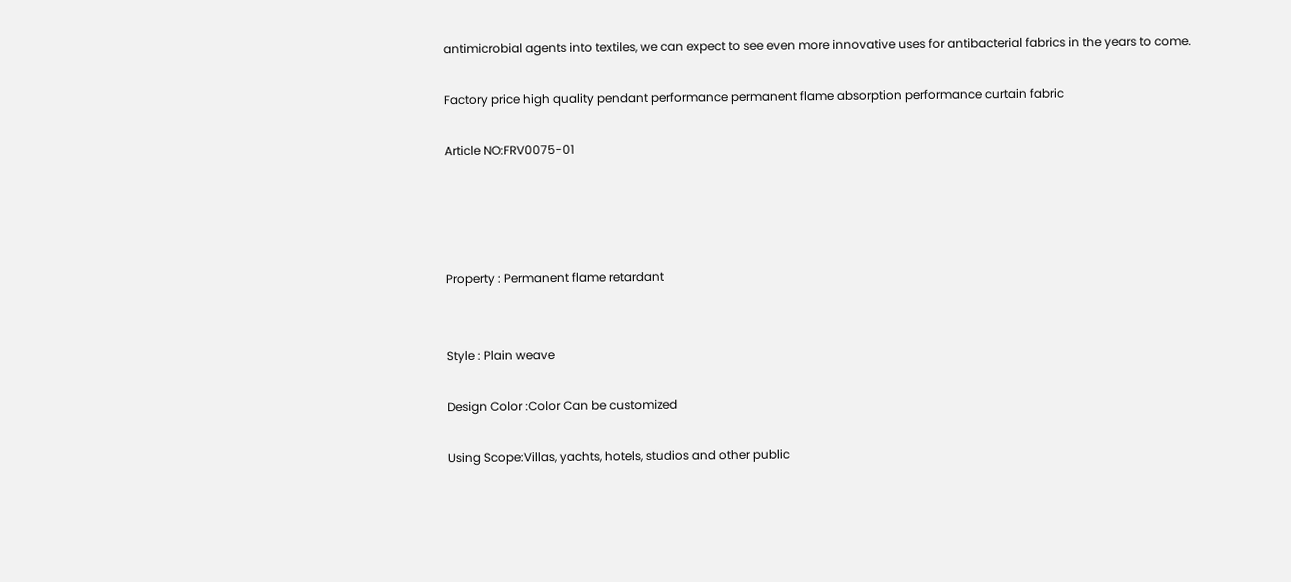antimicrobial agents into textiles, we can expect to see even more innovative uses for antibacterial fabrics in the years to come.

Factory price high quality pendant performance permanent flame absorption performance curtain fabric

Article NO:FRV0075-01




Property : Permanent flame retardant


Style : Plain weave

Design Color :Color Can be customized

Using Scope:Villas, yachts, hotels, studios and other public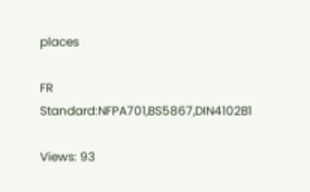places

FR Standard:NFPA701,BS5867,DIN4102B1

Views: 93